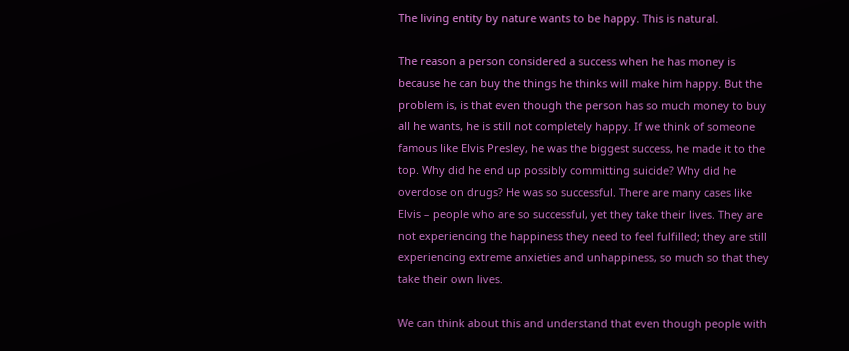The living entity by nature wants to be happy. This is natural.

The reason a person considered a success when he has money is because he can buy the things he thinks will make him happy. But the problem is, is that even though the person has so much money to buy all he wants, he is still not completely happy. If we think of someone famous like Elvis Presley, he was the biggest success, he made it to the top. Why did he end up possibly committing suicide? Why did he overdose on drugs? He was so successful. There are many cases like Elvis – people who are so successful, yet they take their lives. They are not experiencing the happiness they need to feel fulfilled; they are still experiencing extreme anxieties and unhappiness, so much so that they take their own lives.

We can think about this and understand that even though people with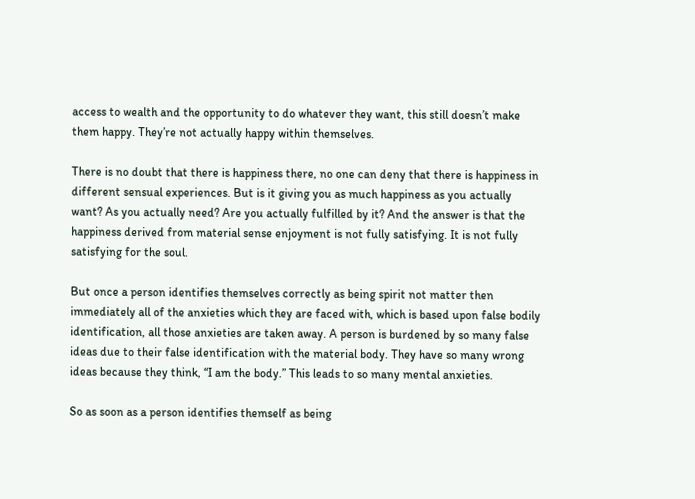access to wealth and the opportunity to do whatever they want, this still doesn’t make them happy. They’re not actually happy within themselves.

There is no doubt that there is happiness there, no one can deny that there is happiness in different sensual experiences. But is it giving you as much happiness as you actually want? As you actually need? Are you actually fulfilled by it? And the answer is that the happiness derived from material sense enjoyment is not fully satisfying. It is not fully satisfying for the soul.

But once a person identifies themselves correctly as being spirit not matter then immediately all of the anxieties which they are faced with, which is based upon false bodily identification, all those anxieties are taken away. A person is burdened by so many false ideas due to their false identification with the material body. They have so many wrong ideas because they think, “I am the body.” This leads to so many mental anxieties.

So as soon as a person identifies themself as being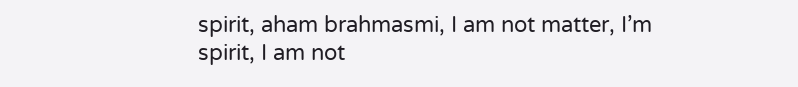spirit, aham brahmasmi, I am not matter, I’m spirit, I am not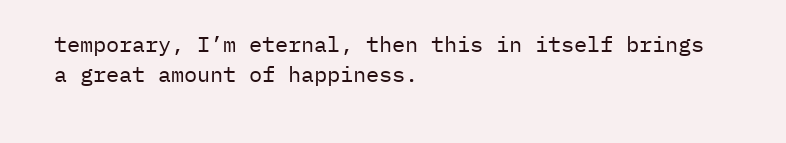temporary, I’m eternal, then this in itself brings a great amount of happiness.